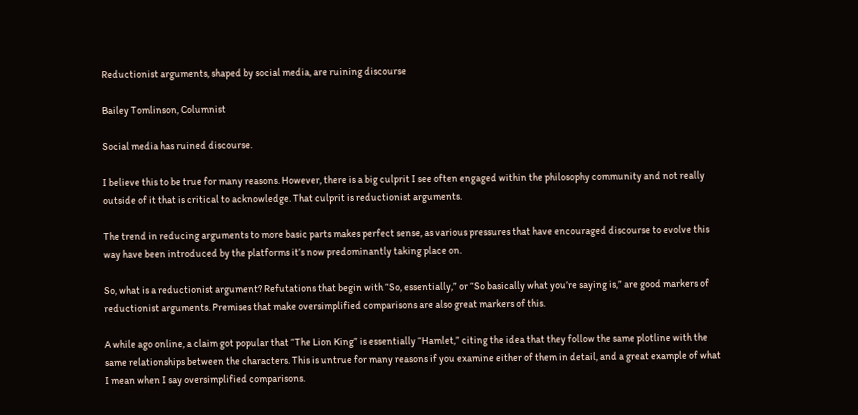Reductionist arguments, shaped by social media, are ruining discourse

Bailey Tomlinson, Columnist

Social media has ruined discourse.

I believe this to be true for many reasons. However, there is a big culprit I see often engaged within the philosophy community and not really outside of it that is critical to acknowledge. That culprit is reductionist arguments.

The trend in reducing arguments to more basic parts makes perfect sense, as various pressures that have encouraged discourse to evolve this way have been introduced by the platforms it’s now predominantly taking place on.

So, what is a reductionist argument? Refutations that begin with “So, essentially,” or “So basically what you’re saying is,” are good markers of reductionist arguments. Premises that make oversimplified comparisons are also great markers of this.

A while ago online, a claim got popular that “The Lion King” is essentially “Hamlet,” citing the idea that they follow the same plotline with the same relationships between the characters. This is untrue for many reasons if you examine either of them in detail, and a great example of what I mean when I say oversimplified comparisons.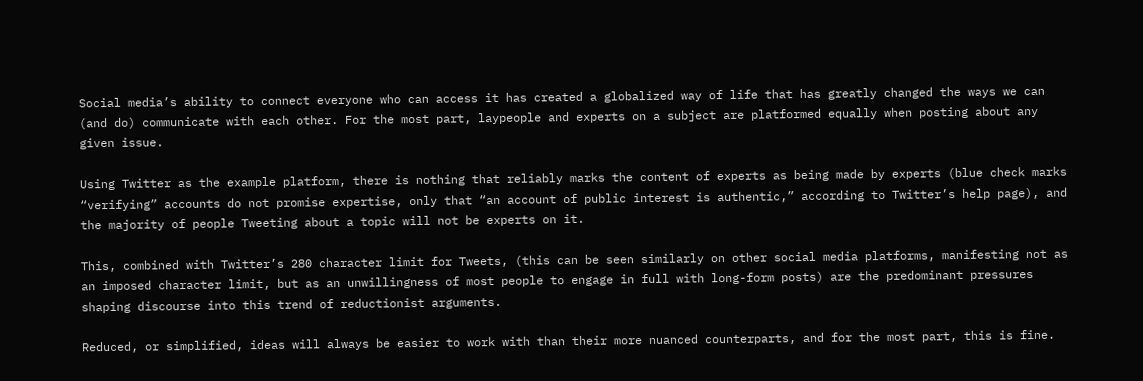Social media’s ability to connect everyone who can access it has created a globalized way of life that has greatly changed the ways we can (and do) communicate with each other. For the most part, laypeople and experts on a subject are platformed equally when posting about any given issue.

Using Twitter as the example platform, there is nothing that reliably marks the content of experts as being made by experts (blue check marks “verifying” accounts do not promise expertise, only that “an account of public interest is authentic,” according to Twitter’s help page), and the majority of people Tweeting about a topic will not be experts on it.

This, combined with Twitter’s 280 character limit for Tweets, (this can be seen similarly on other social media platforms, manifesting not as an imposed character limit, but as an unwillingness of most people to engage in full with long-form posts) are the predominant pressures shaping discourse into this trend of reductionist arguments.

Reduced, or simplified, ideas will always be easier to work with than their more nuanced counterparts, and for the most part, this is fine.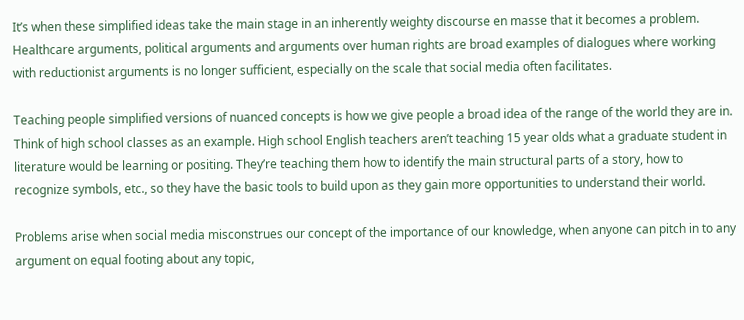It’s when these simplified ideas take the main stage in an inherently weighty discourse en masse that it becomes a problem. Healthcare arguments, political arguments and arguments over human rights are broad examples of dialogues where working with reductionist arguments is no longer sufficient, especially on the scale that social media often facilitates.

Teaching people simplified versions of nuanced concepts is how we give people a broad idea of the range of the world they are in. Think of high school classes as an example. High school English teachers aren’t teaching 15 year olds what a graduate student in literature would be learning or positing. They’re teaching them how to identify the main structural parts of a story, how to recognize symbols, etc., so they have the basic tools to build upon as they gain more opportunities to understand their world.

Problems arise when social media misconstrues our concept of the importance of our knowledge, when anyone can pitch in to any argument on equal footing about any topic,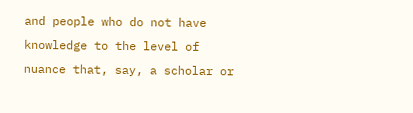and people who do not have knowledge to the level of nuance that, say, a scholar or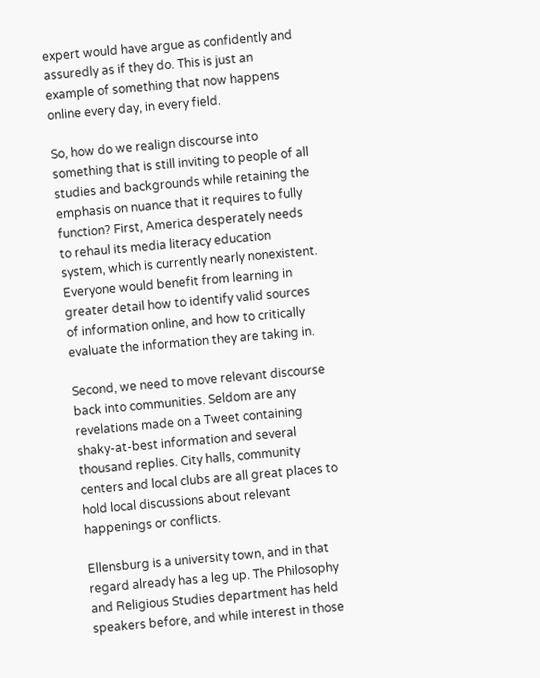expert would have argue as confidently and assuredly as if they do. This is just an example of something that now happens online every day, in every field.

So, how do we realign discourse into something that is still inviting to people of all studies and backgrounds while retaining the emphasis on nuance that it requires to fully function? First, America desperately needs to rehaul its media literacy education system, which is currently nearly nonexistent. Everyone would benefit from learning in greater detail how to identify valid sources of information online, and how to critically evaluate the information they are taking in.

Second, we need to move relevant discourse back into communities. Seldom are any revelations made on a Tweet containing shaky-at-best information and several thousand replies. City halls, community centers and local clubs are all great places to hold local discussions about relevant happenings or conflicts.

Ellensburg is a university town, and in that regard already has a leg up. The Philosophy and Religious Studies department has held speakers before, and while interest in those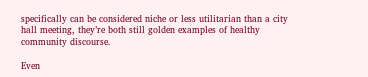specifically can be considered niche or less utilitarian than a city hall meeting, they’re both still golden examples of healthy community discourse.

Even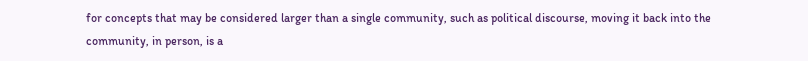for concepts that may be considered larger than a single community, such as political discourse, moving it back into the community, in person, is a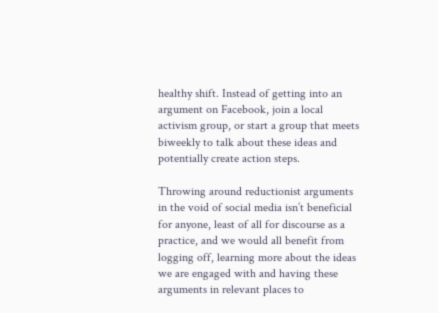healthy shift. Instead of getting into an argument on Facebook, join a local activism group, or start a group that meets biweekly to talk about these ideas and potentially create action steps.

Throwing around reductionist arguments in the void of social media isn’t beneficial for anyone, least of all for discourse as a practice, and we would all benefit from logging off, learning more about the ideas we are engaged with and having these arguments in relevant places to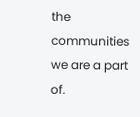the communities we are a part of.